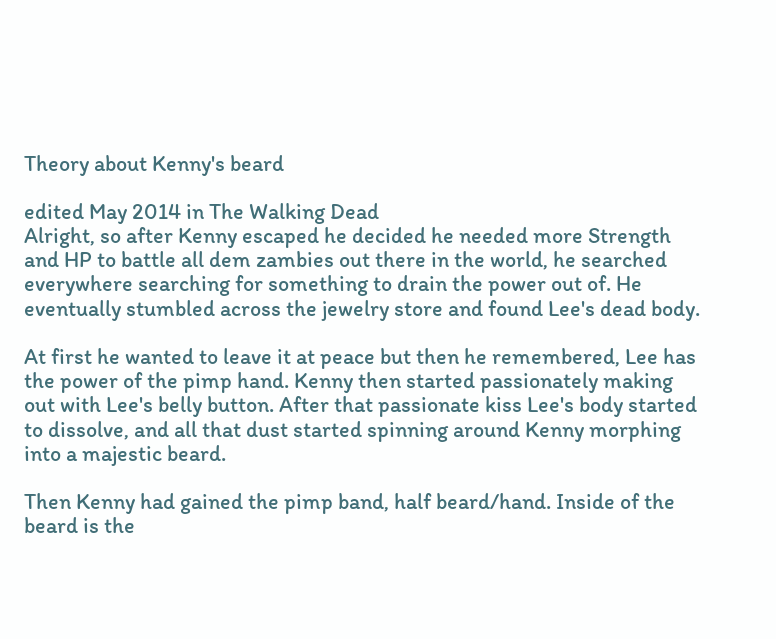Theory about Kenny's beard

edited May 2014 in The Walking Dead
Alright, so after Kenny escaped he decided he needed more Strength and HP to battle all dem zambies out there in the world, he searched everywhere searching for something to drain the power out of. He eventually stumbled across the jewelry store and found Lee's dead body.

At first he wanted to leave it at peace but then he remembered, Lee has the power of the pimp hand. Kenny then started passionately making out with Lee's belly button. After that passionate kiss Lee's body started to dissolve, and all that dust started spinning around Kenny morphing into a majestic beard.

Then Kenny had gained the pimp band, half beard/hand. Inside of the beard is the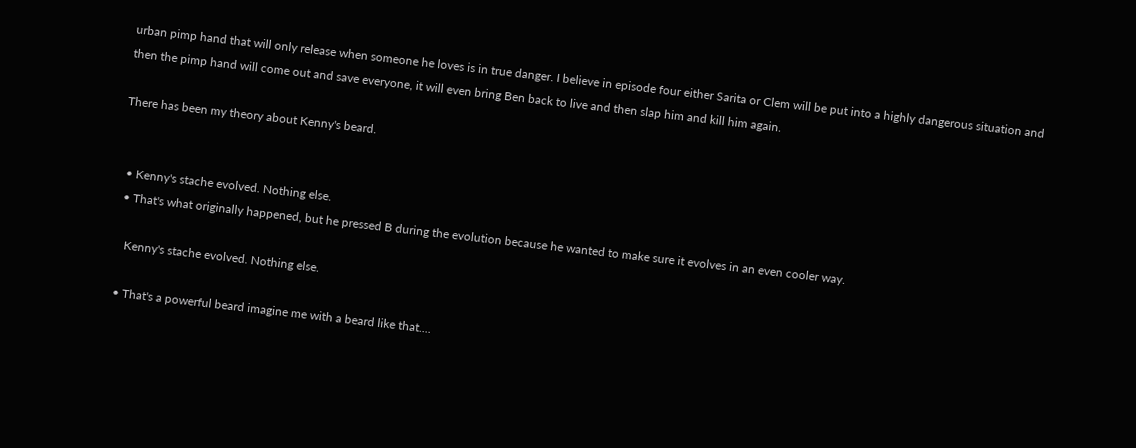urban pimp hand that will only release when someone he loves is in true danger. I believe in episode four either Sarita or Clem will be put into a highly dangerous situation and then the pimp hand will come out and save everyone, it will even bring Ben back to live and then slap him and kill him again.

There has been my theory about Kenny's beard.


  • Kenny's stache evolved. Nothing else.
  • That's what originally happened, but he pressed B during the evolution because he wanted to make sure it evolves in an even cooler way.

    Kenny's stache evolved. Nothing else.

  • That's a powerful beard imagine me with a beard like that....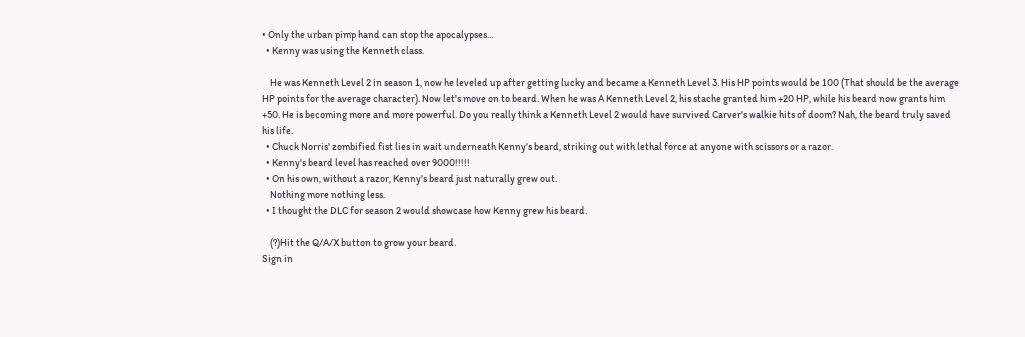• Only the urban pimp hand can stop the apocalypses...
  • Kenny was using the Kenneth class.

    He was Kenneth Level 2 in season 1, now he leveled up after getting lucky and became a Kenneth Level 3. His HP points would be 100 (That should be the average HP points for the average character). Now let's move on to beard. When he was A Kenneth Level 2, his stache granted him +20 HP, while his beard now grants him +50. He is becoming more and more powerful. Do you really think a Kenneth Level 2 would have survived Carver's walkie hits of doom? Nah, the beard truly saved his life.
  • Chuck Norris' zombified fist lies in wait underneath Kenny's beard, striking out with lethal force at anyone with scissors or a razor.
  • Kenny's beard level has reached over 9000!!!!!
  • On his own, without a razor, Kenny's beard just naturally grew out.
    Nothing more nothing less.
  • I thought the DLC for season 2 would showcase how Kenny grew his beard.

    (?)Hit the Q/A/X button to grow your beard.
Sign in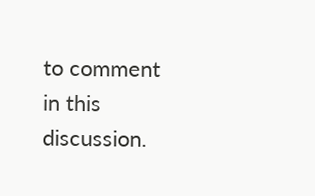to comment in this discussion.